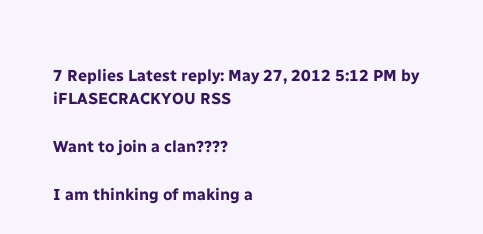7 Replies Latest reply: May 27, 2012 5:12 PM by iFLASECRACKYOU RSS

Want to join a clan????

I am thinking of making a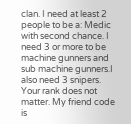clan. I need at least 2 people to be a: Medic with second chance. I need 3 or more to be machine gunners and sub machine gunners.I also need 3 snipers. Your rank does not matter. My friend code is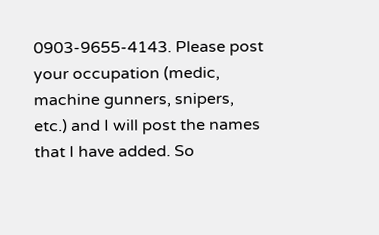0903-9655-4143. Please post your occupation (medic, machine gunners, snipers, etc.) and I will post the names that I have added. So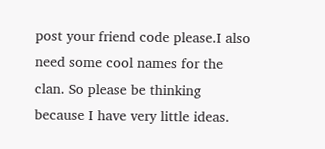post your friend code please.I also need some cool names for the clan. So please be thinking because I have very little ideas.